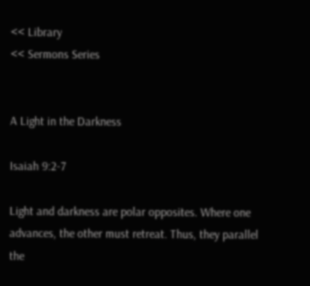<< Library
<< Sermons Series


A Light in the Darkness

Isaiah 9:2-7

Light and darkness are polar opposites. Where one advances, the other must retreat. Thus, they parallel the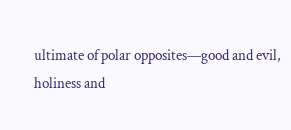ultimate of polar opposites—good and evil, holiness and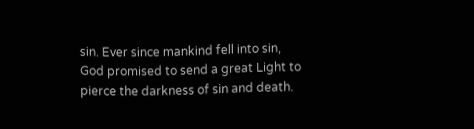sin. Ever since mankind fell into sin, God promised to send a great Light to pierce the darkness of sin and death.